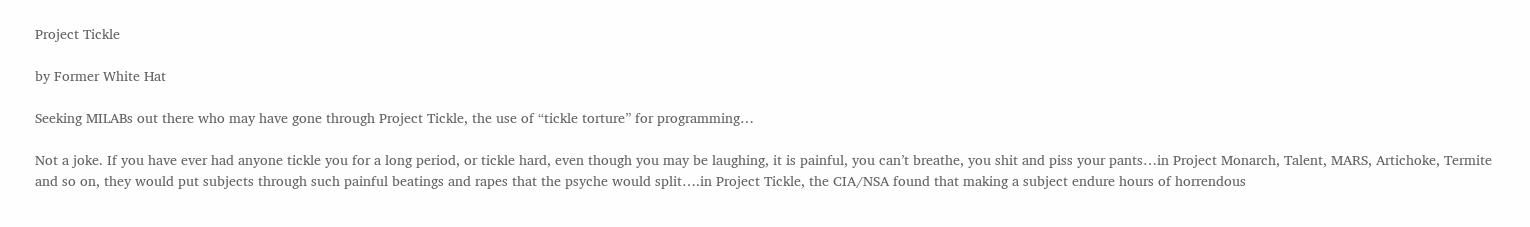Project Tickle

by Former White Hat

Seeking MILABs out there who may have gone through Project Tickle, the use of “tickle torture” for programming…

Not a joke. If you have ever had anyone tickle you for a long period, or tickle hard, even though you may be laughing, it is painful, you can’t breathe, you shit and piss your pants…in Project Monarch, Talent, MARS, Artichoke, Termite and so on, they would put subjects through such painful beatings and rapes that the psyche would split….in Project Tickle, the CIA/NSA found that making a subject endure hours of horrendous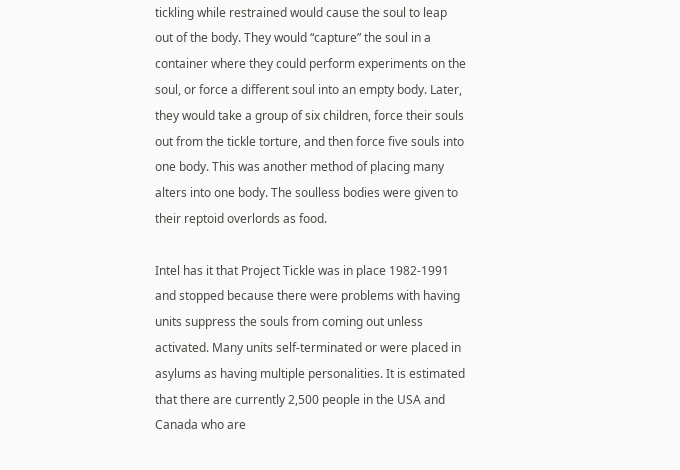tickling while restrained would cause the soul to leap out of the body. They would “capture” the soul in a container where they could perform experiments on the soul, or force a different soul into an empty body. Later, they would take a group of six children, force their souls out from the tickle torture, and then force five souls into one body. This was another method of placing many alters into one body. The soulless bodies were given to their reptoid overlords as food.

Intel has it that Project Tickle was in place 1982-1991 and stopped because there were problems with having units suppress the souls from coming out unless activated. Many units self-terminated or were placed in asylums as having multiple personalities. It is estimated that there are currently 2,500 people in the USA and Canada who are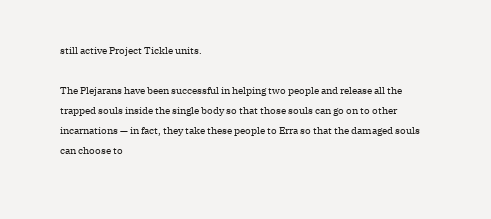still active Project Tickle units.

The Plejarans have been successful in helping two people and release all the trapped souls inside the single body so that those souls can go on to other incarnations — in fact, they take these people to Erra so that the damaged souls can choose to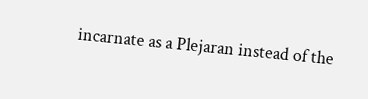incarnate as a Plejaran instead of the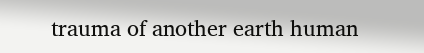trauma of another earth human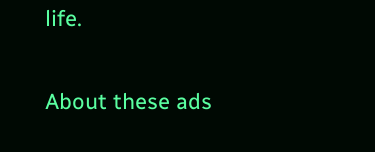life.

About these ads